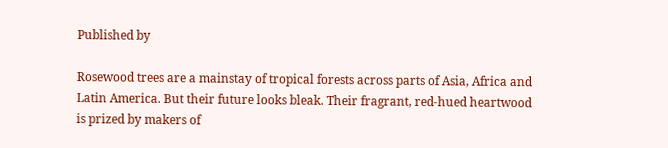Published by

Rosewood trees are a mainstay of tropical forests across parts of Asia, Africa and Latin America. But their future looks bleak. Their fragrant, red-hued heartwood is prized by makers of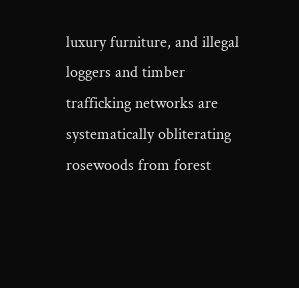luxury furniture, and illegal loggers and timber trafficking networks are systematically obliterating rosewoods from forest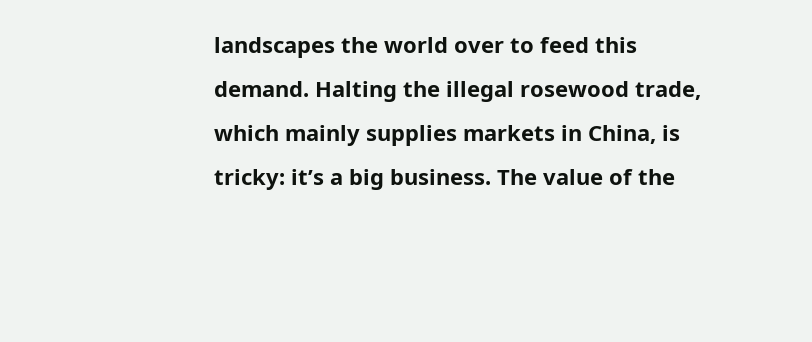landscapes the world over to feed this demand. Halting the illegal rosewood trade, which mainly supplies markets in China, is tricky: it’s a big business. The value of the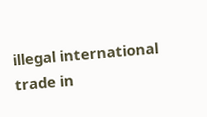illegal international trade in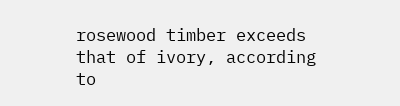rosewood timber exceeds that of ivory, according to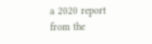a 2020 report from the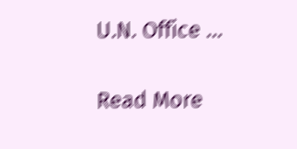U.N. Office …

Read More